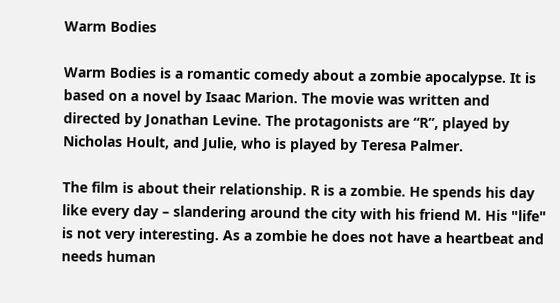Warm Bodies

Warm Bodies is a romantic comedy about a zombie apocalypse. It is based on a novel by Isaac Marion. The movie was written and directed by Jonathan Levine. The protagonists are “R”, played by Nicholas Hoult, and Julie, who is played by Teresa Palmer.

The film is about their relationship. R is a zombie. He spends his day like every day – slandering around the city with his friend M. His "life" is not very interesting. As a zombie he does not have a heartbeat and needs human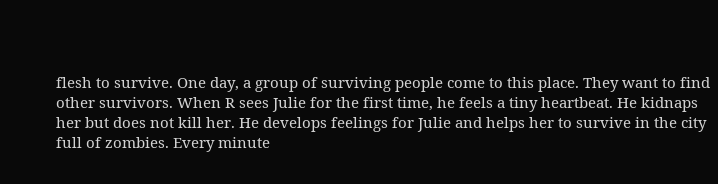flesh to survive. One day, a group of surviving people come to this place. They want to find other survivors. When R sees Julie for the first time, he feels a tiny heartbeat. He kidnaps her but does not kill her. He develops feelings for Julie and helps her to survive in the city full of zombies. Every minute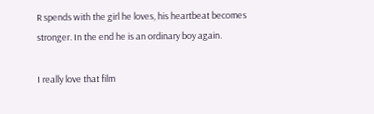R spends with the girl he loves, his heartbeat becomes stronger. In the end he is an ordinary boy again.

I really love that film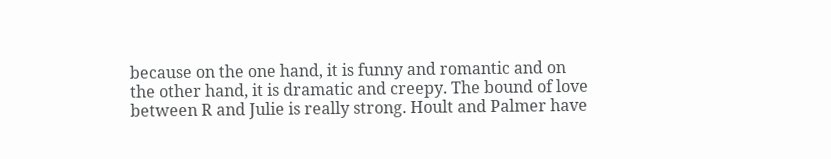because on the one hand, it is funny and romantic and on the other hand, it is dramatic and creepy. The bound of love between R and Julie is really strong. Hoult and Palmer have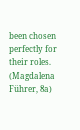been chosen perfectly for their roles. (Magdalena Führer, 8a)